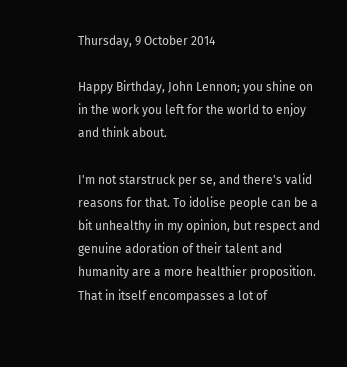Thursday, 9 October 2014

Happy Birthday, John Lennon; you shine on in the work you left for the world to enjoy and think about.

I'm not starstruck per se, and there's valid reasons for that. To idolise people can be a bit unhealthy in my opinion, but respect and genuine adoration of their talent and humanity are a more healthier proposition. That in itself encompasses a lot of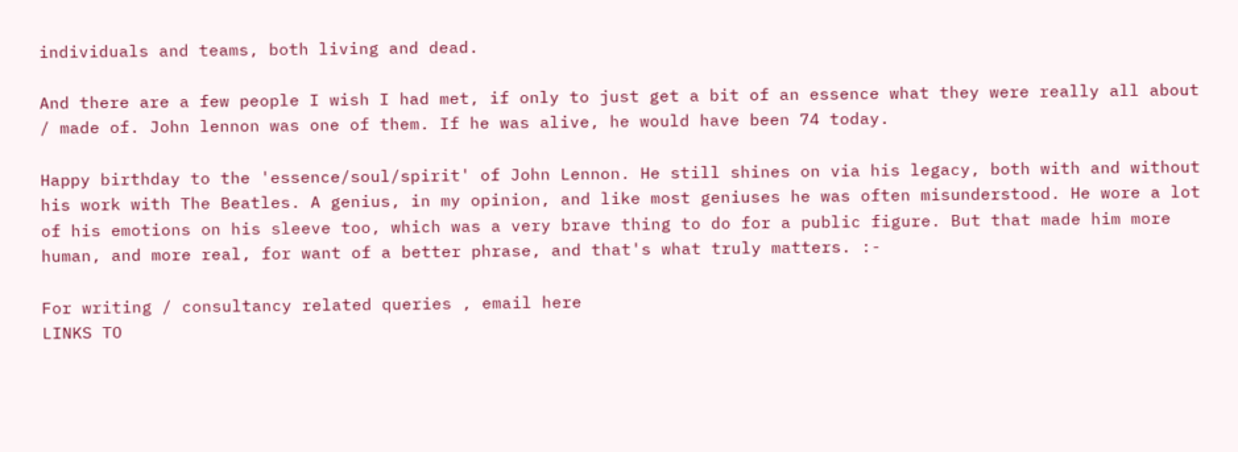individuals and teams, both living and dead.

And there are a few people I wish I had met, if only to just get a bit of an essence what they were really all about / made of. John lennon was one of them. If he was alive, he would have been 74 today.

Happy birthday to the 'essence/soul/spirit' of John Lennon. He still shines on via his legacy, both with and without his work with The Beatles. A genius, in my opinion, and like most geniuses he was often misunderstood. He wore a lot of his emotions on his sleeve too, which was a very brave thing to do for a public figure. But that made him more human, and more real, for want of a better phrase, and that's what truly matters. :-

For writing / consultancy related queries , email here
LINKS TO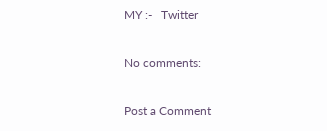MY :-   Twitter

No comments:

Post a Comment